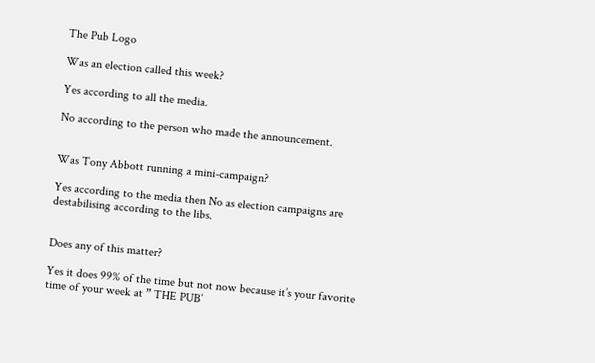The Pub Logo

Was an election called this week?

Yes according to all the media.

No according to the person who made the announcement.


Was Tony Abbott running a mini-campaign?

Yes according to the media then No as election campaigns are destabilising according to the libs.


Does any of this matter?

Yes it does 99% of the time but not now because it’s your favorite time of your week at ” THE PUB’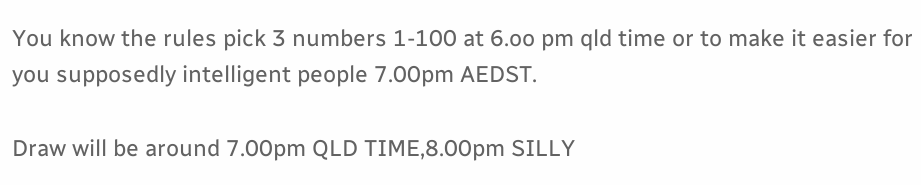You know the rules pick 3 numbers 1-100 at 6.oo pm qld time or to make it easier for you supposedly intelligent people 7.00pm AEDST.

Draw will be around 7.00pm QLD TIME,8.00pm SILLY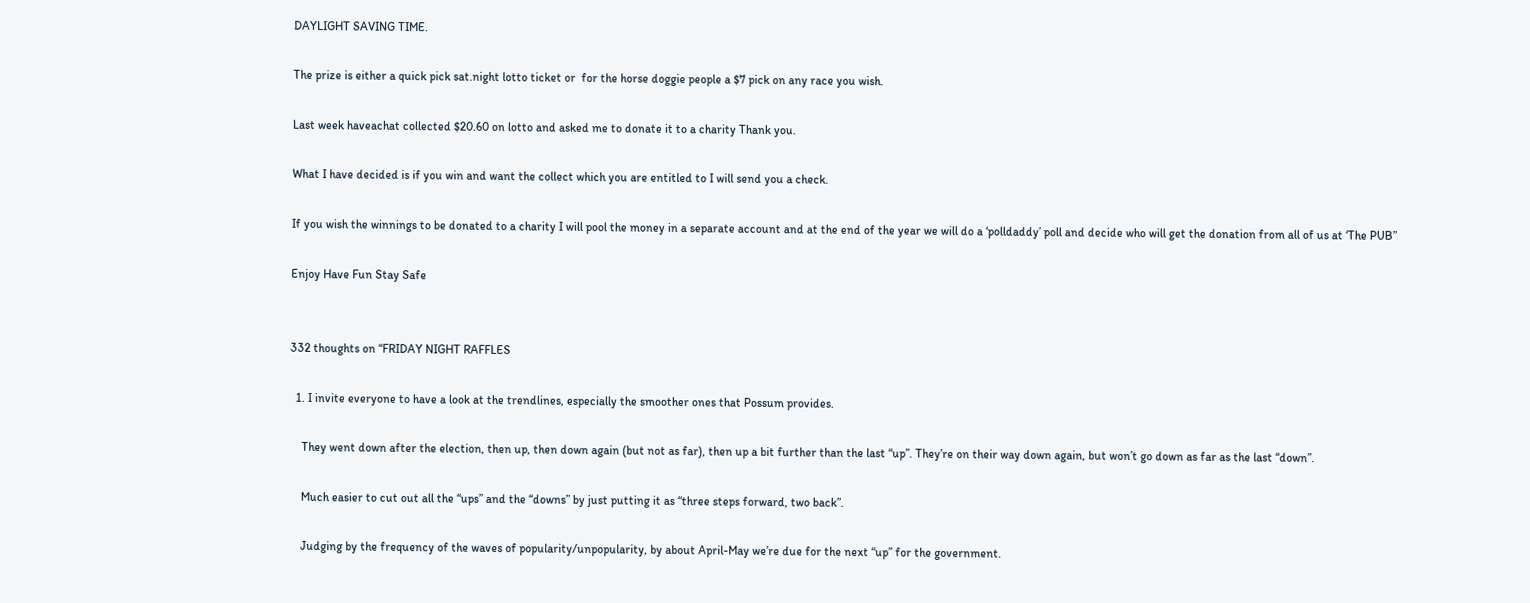DAYLIGHT SAVING TIME.

The prize is either a quick pick sat.night lotto ticket or  for the horse doggie people a $7 pick on any race you wish.

Last week haveachat collected $20.60 on lotto and asked me to donate it to a charity Thank you.

What I have decided is if you win and want the collect which you are entitled to I will send you a check.

If you wish the winnings to be donated to a charity I will pool the money in a separate account and at the end of the year we will do a ‘polldaddy’ poll and decide who will get the donation from all of us at ‘The PUB”

Enjoy Have Fun Stay Safe


332 thoughts on “FRIDAY NIGHT RAFFLES

  1. I invite everyone to have a look at the trendlines, especially the smoother ones that Possum provides.

    They went down after the election, then up, then down again (but not as far), then up a bit further than the last “up”. They’re on their way down again, but won’t go down as far as the last “down”.

    Much easier to cut out all the “ups” and the “downs” by just putting it as “three steps forward, two back”.

    Judging by the frequency of the waves of popularity/unpopularity, by about April-May we’re due for the next “up” for the government.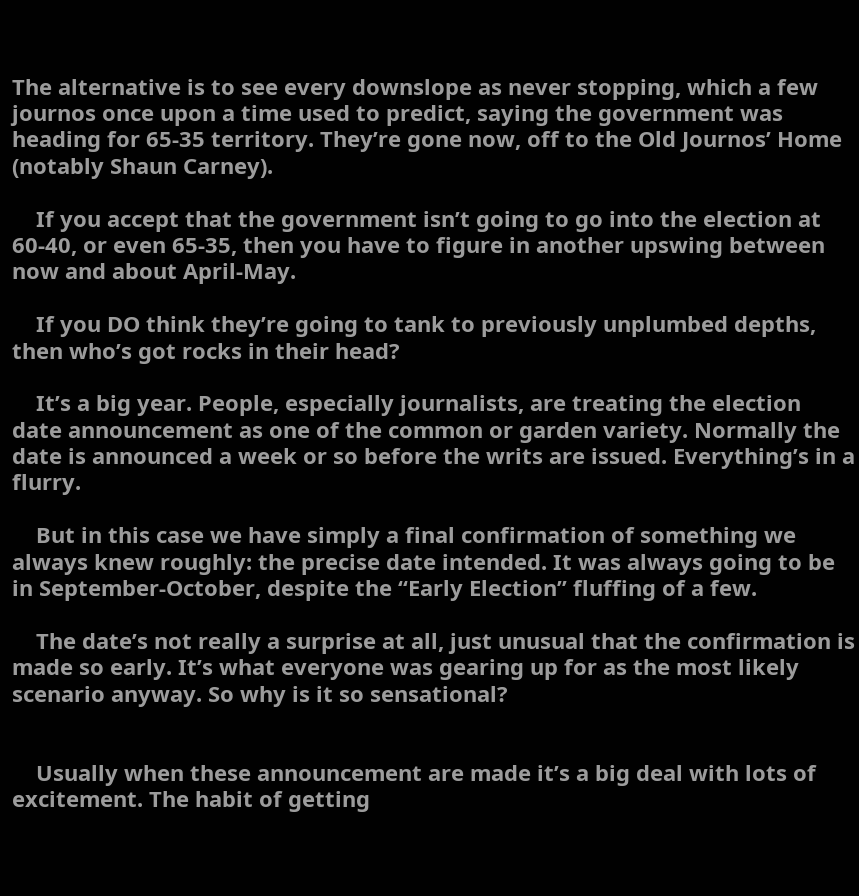The alternative is to see every downslope as never stopping, which a few journos once upon a time used to predict, saying the government was heading for 65-35 territory. They’re gone now, off to the Old Journos’ Home (notably Shaun Carney).

    If you accept that the government isn’t going to go into the election at 60-40, or even 65-35, then you have to figure in another upswing between now and about April-May.

    If you DO think they’re going to tank to previously unplumbed depths, then who’s got rocks in their head?

    It’s a big year. People, especially journalists, are treating the election date announcement as one of the common or garden variety. Normally the date is announced a week or so before the writs are issued. Everything’s in a flurry.

    But in this case we have simply a final confirmation of something we always knew roughly: the precise date intended. It was always going to be in September-October, despite the “Early Election” fluffing of a few.

    The date’s not really a surprise at all, just unusual that the confirmation is made so early. It’s what everyone was gearing up for as the most likely scenario anyway. So why is it so sensational?


    Usually when these announcement are made it’s a big deal with lots of excitement. The habit of getting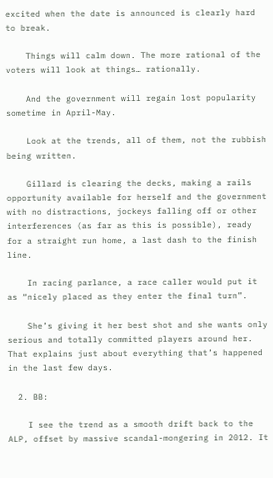excited when the date is announced is clearly hard to break.

    Things will calm down. The more rational of the voters will look at things… rationally.

    And the government will regain lost popularity sometime in April-May.

    Look at the trends, all of them, not the rubbish being written.

    Gillard is clearing the decks, making a rails opportunity available for herself and the government with no distractions, jockeys falling off or other interferences (as far as this is possible), ready for a straight run home, a last dash to the finish line.

    In racing parlance, a race caller would put it as “nicely placed as they enter the final turn”.

    She’s giving it her best shot and she wants only serious and totally committed players around her. That explains just about everything that’s happened in the last few days.

  2. BB:

    I see the trend as a smooth drift back to the ALP, offset by massive scandal-mongering in 2012. It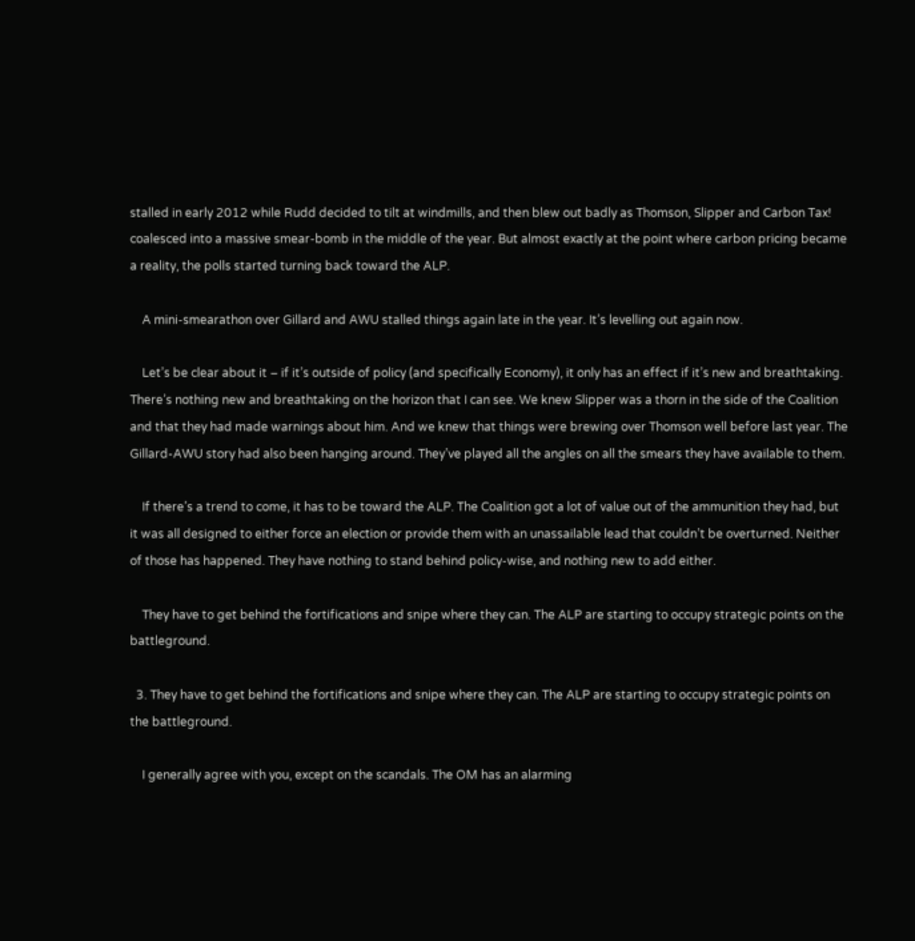stalled in early 2012 while Rudd decided to tilt at windmills, and then blew out badly as Thomson, Slipper and Carbon Tax! coalesced into a massive smear-bomb in the middle of the year. But almost exactly at the point where carbon pricing became a reality, the polls started turning back toward the ALP.

    A mini-smearathon over Gillard and AWU stalled things again late in the year. It’s levelling out again now.

    Let’s be clear about it – if it’s outside of policy (and specifically Economy), it only has an effect if it’s new and breathtaking. There’s nothing new and breathtaking on the horizon that I can see. We knew Slipper was a thorn in the side of the Coalition and that they had made warnings about him. And we knew that things were brewing over Thomson well before last year. The Gillard-AWU story had also been hanging around. They’ve played all the angles on all the smears they have available to them.

    If there’s a trend to come, it has to be toward the ALP. The Coalition got a lot of value out of the ammunition they had, but it was all designed to either force an election or provide them with an unassailable lead that couldn’t be overturned. Neither of those has happened. They have nothing to stand behind policy-wise, and nothing new to add either.

    They have to get behind the fortifications and snipe where they can. The ALP are starting to occupy strategic points on the battleground.

  3. They have to get behind the fortifications and snipe where they can. The ALP are starting to occupy strategic points on the battleground.

    I generally agree with you, except on the scandals. The OM has an alarming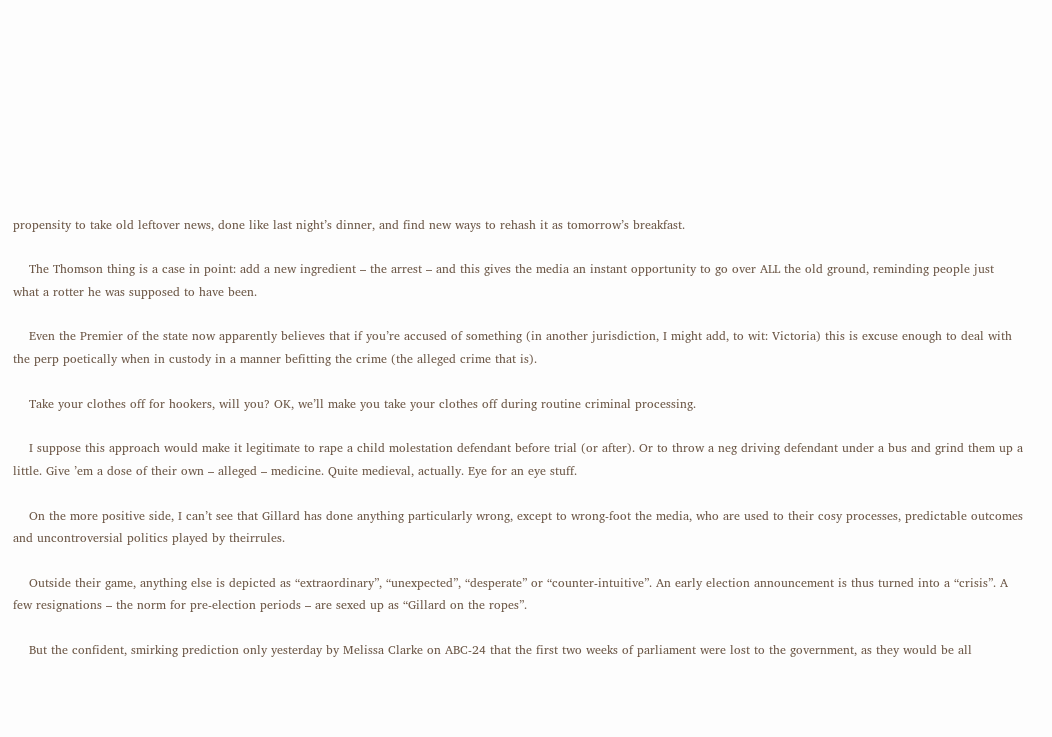propensity to take old leftover news, done like last night’s dinner, and find new ways to rehash it as tomorrow’s breakfast.

    The Thomson thing is a case in point: add a new ingredient – the arrest – and this gives the media an instant opportunity to go over ALL the old ground, reminding people just what a rotter he was supposed to have been.

    Even the Premier of the state now apparently believes that if you’re accused of something (in another jurisdiction, I might add, to wit: Victoria) this is excuse enough to deal with the perp poetically when in custody in a manner befitting the crime (the alleged crime that is).

    Take your clothes off for hookers, will you? OK, we’ll make you take your clothes off during routine criminal processing.

    I suppose this approach would make it legitimate to rape a child molestation defendant before trial (or after). Or to throw a neg driving defendant under a bus and grind them up a little. Give ’em a dose of their own – alleged – medicine. Quite medieval, actually. Eye for an eye stuff.

    On the more positive side, I can’t see that Gillard has done anything particularly wrong, except to wrong-foot the media, who are used to their cosy processes, predictable outcomes and uncontroversial politics played by theirrules.

    Outside their game, anything else is depicted as “extraordinary”, “unexpected”, “desperate” or “counter-intuitive”. An early election announcement is thus turned into a “crisis”. A few resignations – the norm for pre-election periods – are sexed up as “Gillard on the ropes”.

    But the confident, smirking prediction only yesterday by Melissa Clarke on ABC-24 that the first two weeks of parliament were lost to the government, as they would be all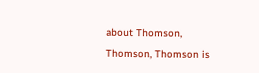about Thomson, Thomson, Thomson is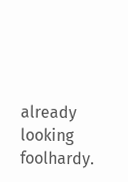already looking foolhardy.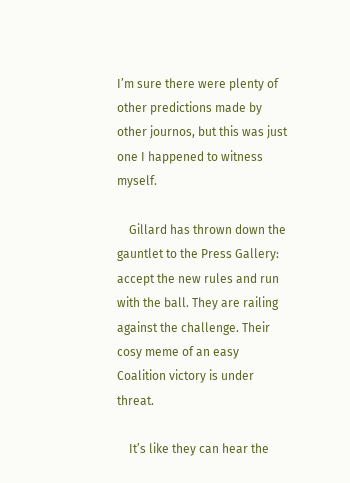I’m sure there were plenty of other predictions made by other journos, but this was just one I happened to witness myself.

    Gillard has thrown down the gauntlet to the Press Gallery: accept the new rules and run with the ball. They are railing against the challenge. Their cosy meme of an easy Coalition victory is under threat.

    It’s like they can hear the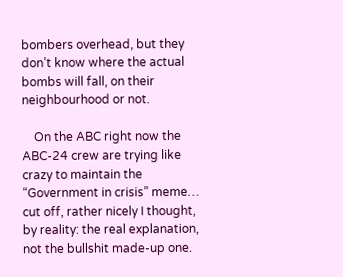bombers overhead, but they don’t know where the actual bombs will fall, on their neighbourhood or not.

    On the ABC right now the ABC-24 crew are trying like crazy to maintain the “Government in crisis” meme… cut off, rather nicely I thought, by reality: the real explanation, not the bullshit made-up one.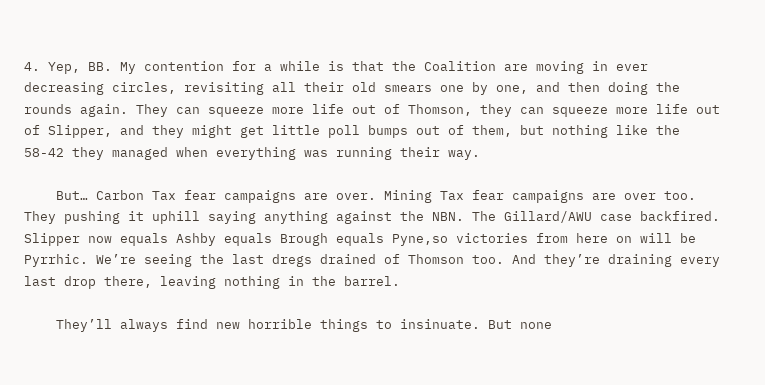4. Yep, BB. My contention for a while is that the Coalition are moving in ever decreasing circles, revisiting all their old smears one by one, and then doing the rounds again. They can squeeze more life out of Thomson, they can squeeze more life out of Slipper, and they might get little poll bumps out of them, but nothing like the 58-42 they managed when everything was running their way.

    But… Carbon Tax fear campaigns are over. Mining Tax fear campaigns are over too. They pushing it uphill saying anything against the NBN. The Gillard/AWU case backfired. Slipper now equals Ashby equals Brough equals Pyne,so victories from here on will be Pyrrhic. We’re seeing the last dregs drained of Thomson too. And they’re draining every last drop there, leaving nothing in the barrel.

    They’ll always find new horrible things to insinuate. But none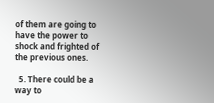of them are going to have the power to shock and frighted of the previous ones.

  5. There could be a way to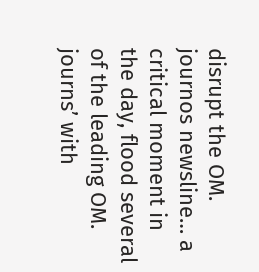disrupt the OM. journos newsline… a critical moment in the day, flood several of the leading OM. journs’ with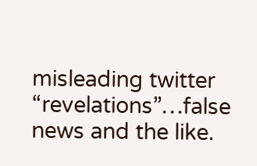misleading twitter “revelations”…false news and the like.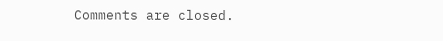Comments are closed.